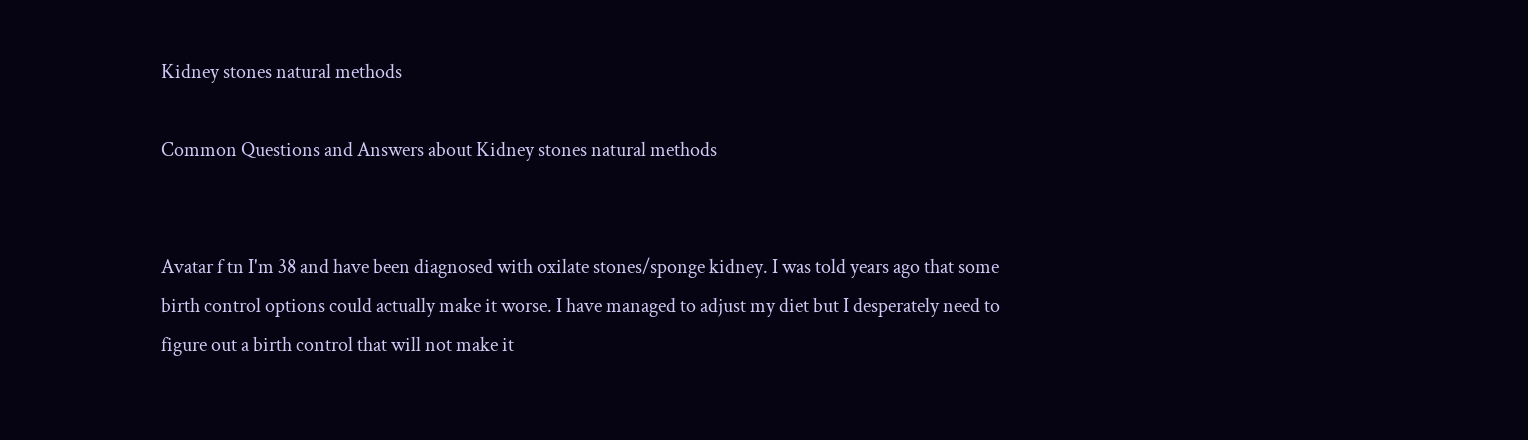Kidney stones natural methods

Common Questions and Answers about Kidney stones natural methods


Avatar f tn I'm 38 and have been diagnosed with oxilate stones/sponge kidney. I was told years ago that some birth control options could actually make it worse. I have managed to adjust my diet but I desperately need to figure out a birth control that will not make it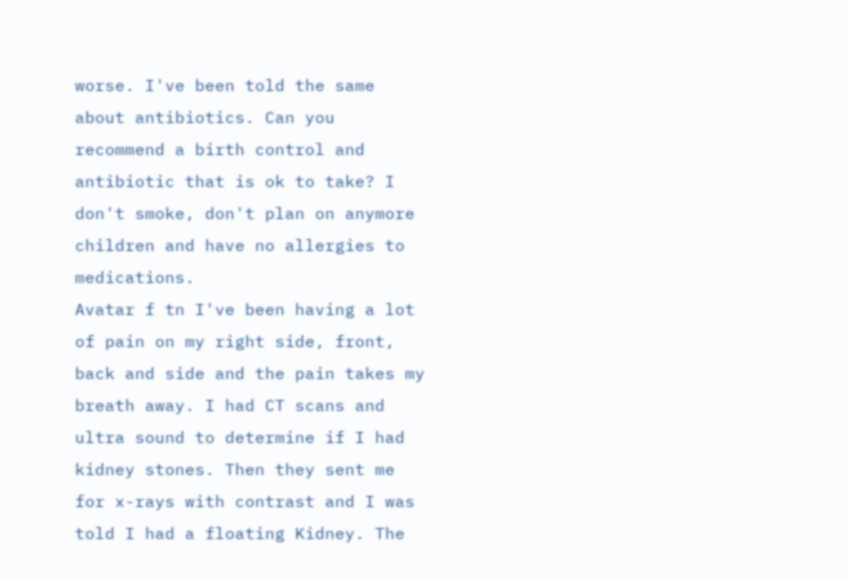worse. I've been told the same about antibiotics. Can you recommend a birth control and antibiotic that is ok to take? I don't smoke, don't plan on anymore children and have no allergies to medications.
Avatar f tn I've been having a lot of pain on my right side, front, back and side and the pain takes my breath away. I had CT scans and ultra sound to determine if I had kidney stones. Then they sent me for x-rays with contrast and I was told I had a floating Kidney. The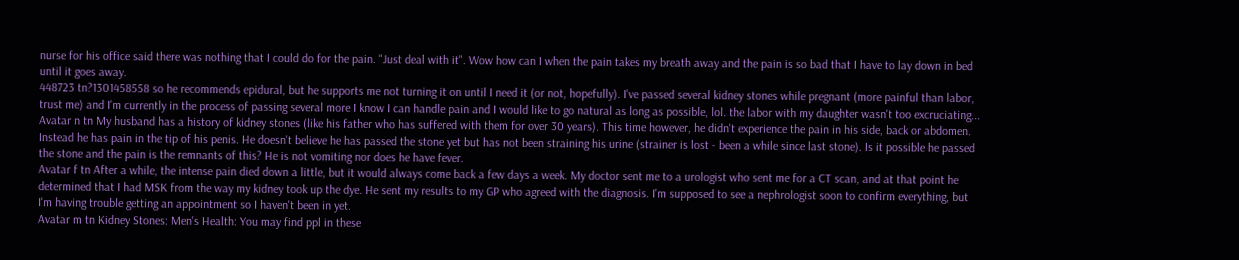nurse for his office said there was nothing that I could do for the pain. "Just deal with it". Wow how can I when the pain takes my breath away and the pain is so bad that I have to lay down in bed until it goes away.
448723 tn?1301458558 so he recommends epidural, but he supports me not turning it on until I need it (or not, hopefully). I've passed several kidney stones while pregnant (more painful than labor, trust me) and I'm currently in the process of passing several more I know I can handle pain and I would like to go natural as long as possible, lol. the labor with my daughter wasn't too excruciating...
Avatar n tn My husband has a history of kidney stones (like his father who has suffered with them for over 30 years). This time however, he didn't experience the pain in his side, back or abdomen. Instead he has pain in the tip of his penis. He doesn't believe he has passed the stone yet but has not been straining his urine (strainer is lost - been a while since last stone). Is it possible he passed the stone and the pain is the remnants of this? He is not vomiting nor does he have fever.
Avatar f tn After a while, the intense pain died down a little, but it would always come back a few days a week. My doctor sent me to a urologist who sent me for a CT scan, and at that point he determined that I had MSK from the way my kidney took up the dye. He sent my results to my GP who agreed with the diagnosis. I'm supposed to see a nephrologist soon to confirm everything, but I'm having trouble getting an appointment so I haven't been in yet.
Avatar m tn Kidney Stones: Men's Health: You may find ppl in these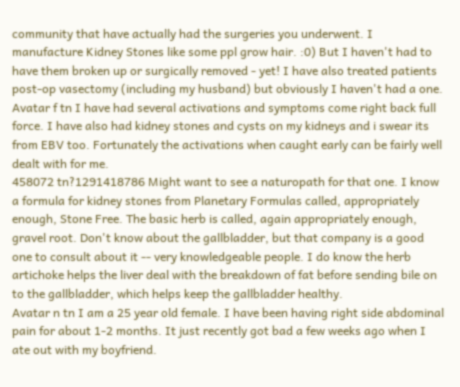community that have actually had the surgeries you underwent. I manufacture Kidney Stones like some ppl grow hair. :0) But I haven't had to have them broken up or surgically removed - yet! I have also treated patients post-op vasectomy (including my husband) but obviously I haven't had a one.
Avatar f tn I have had several activations and symptoms come right back full force. I have also had kidney stones and cysts on my kidneys and i swear its from EBV too. Fortunately the activations when caught early can be fairly well dealt with for me.
458072 tn?1291418786 Might want to see a naturopath for that one. I know a formula for kidney stones from Planetary Formulas called, appropriately enough, Stone Free. The basic herb is called, again appropriately enough, gravel root. Don't know about the gallbladder, but that company is a good one to consult about it -- very knowledgeable people. I do know the herb artichoke helps the liver deal with the breakdown of fat before sending bile on to the gallbladder, which helps keep the gallbladder healthy.
Avatar n tn I am a 25 year old female. I have been having right side abdominal pain for about 1-2 months. It just recently got bad a few weeks ago when I ate out with my boyfriend.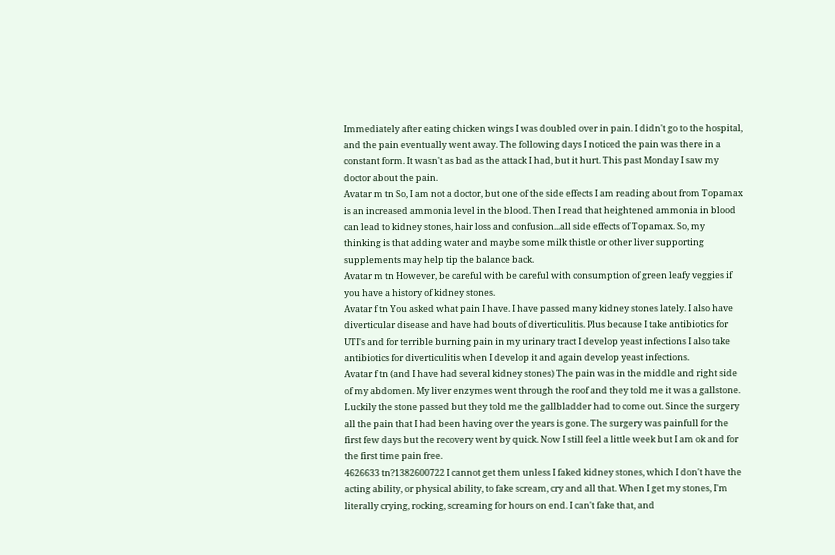Immediately after eating chicken wings I was doubled over in pain. I didn't go to the hospital, and the pain eventually went away. The following days I noticed the pain was there in a constant form. It wasn't as bad as the attack I had, but it hurt. This past Monday I saw my doctor about the pain.
Avatar m tn So, I am not a doctor, but one of the side effects I am reading about from Topamax is an increased ammonia level in the blood. Then I read that heightened ammonia in blood can lead to kidney stones, hair loss and confusion...all side effects of Topamax. So, my thinking is that adding water and maybe some milk thistle or other liver supporting supplements may help tip the balance back.
Avatar m tn However, be careful with be careful with consumption of green leafy veggies if you have a history of kidney stones.
Avatar f tn You asked what pain I have. I have passed many kidney stones lately. I also have diverticular disease and have had bouts of diverticulitis. Plus because I take antibiotics for UTI's and for terrible burning pain in my urinary tract I develop yeast infections I also take antibiotics for diverticulitis when I develop it and again develop yeast infections.
Avatar f tn (and I have had several kidney stones) The pain was in the middle and right side of my abdomen. My liver enzymes went through the roof and they told me it was a gallstone. Luckily the stone passed but they told me the gallbladder had to come out. Since the surgery all the pain that I had been having over the years is gone. The surgery was painfull for the first few days but the recovery went by quick. Now I still feel a little week but I am ok and for the first time pain free.
4626633 tn?1382600722 I cannot get them unless I faked kidney stones, which I don't have the acting ability, or physical ability, to fake scream, cry and all that. When I get my stones, I'm literally crying, rocking, screaming for hours on end. I can't fake that, and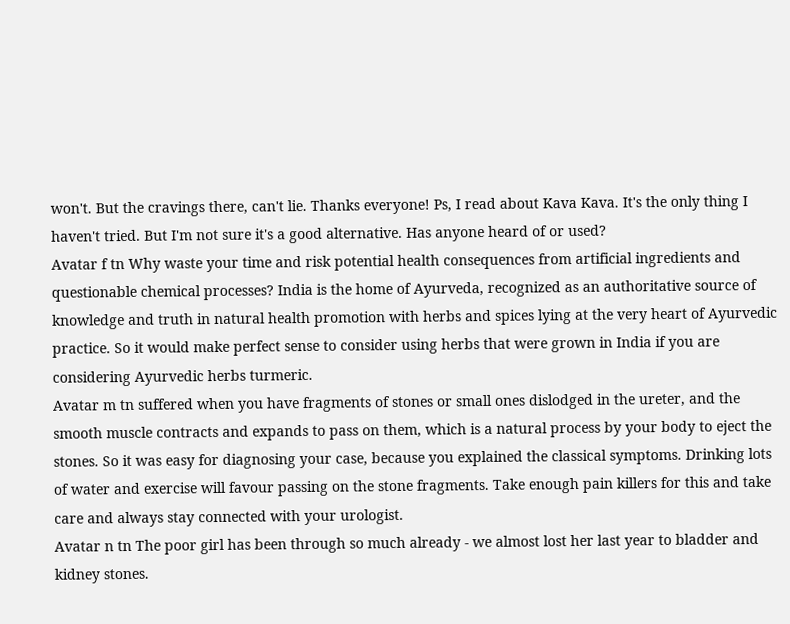won't. But the cravings there, can't lie. Thanks everyone! Ps, I read about Kava Kava. It's the only thing I haven't tried. But I'm not sure it's a good alternative. Has anyone heard of or used?
Avatar f tn Why waste your time and risk potential health consequences from artificial ingredients and questionable chemical processes? India is the home of Ayurveda, recognized as an authoritative source of knowledge and truth in natural health promotion with herbs and spices lying at the very heart of Ayurvedic practice. So it would make perfect sense to consider using herbs that were grown in India if you are considering Ayurvedic herbs turmeric.
Avatar m tn suffered when you have fragments of stones or small ones dislodged in the ureter, and the smooth muscle contracts and expands to pass on them, which is a natural process by your body to eject the stones. So it was easy for diagnosing your case, because you explained the classical symptoms. Drinking lots of water and exercise will favour passing on the stone fragments. Take enough pain killers for this and take care and always stay connected with your urologist.
Avatar n tn The poor girl has been through so much already - we almost lost her last year to bladder and kidney stones.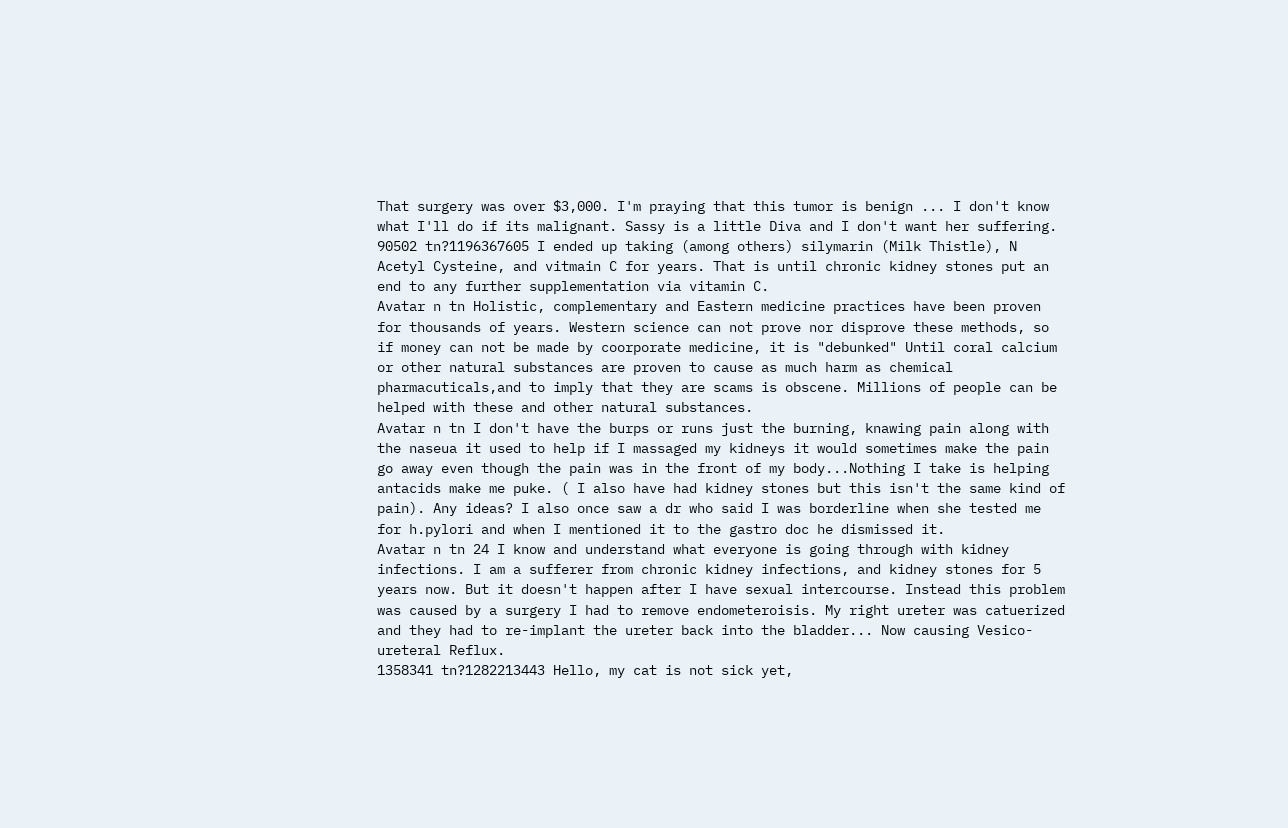That surgery was over $3,000. I'm praying that this tumor is benign ... I don't know what I'll do if its malignant. Sassy is a little Diva and I don't want her suffering.
90502 tn?1196367605 I ended up taking (among others) silymarin (Milk Thistle), N Acetyl Cysteine, and vitmain C for years. That is until chronic kidney stones put an end to any further supplementation via vitamin C.
Avatar n tn Holistic, complementary and Eastern medicine practices have been proven for thousands of years. Western science can not prove nor disprove these methods, so if money can not be made by coorporate medicine, it is "debunked" Until coral calcium or other natural substances are proven to cause as much harm as chemical pharmacuticals,and to imply that they are scams is obscene. Millions of people can be helped with these and other natural substances.
Avatar n tn I don't have the burps or runs just the burning, knawing pain along with the naseua it used to help if I massaged my kidneys it would sometimes make the pain go away even though the pain was in the front of my body...Nothing I take is helping antacids make me puke. ( I also have had kidney stones but this isn't the same kind of pain). Any ideas? I also once saw a dr who said I was borderline when she tested me for h.pylori and when I mentioned it to the gastro doc he dismissed it.
Avatar n tn 24 I know and understand what everyone is going through with kidney infections. I am a sufferer from chronic kidney infections, and kidney stones for 5 years now. But it doesn't happen after I have sexual intercourse. Instead this problem was caused by a surgery I had to remove endometeroisis. My right ureter was catuerized and they had to re-implant the ureter back into the bladder... Now causing Vesico-ureteral Reflux.
1358341 tn?1282213443 Hello, my cat is not sick yet,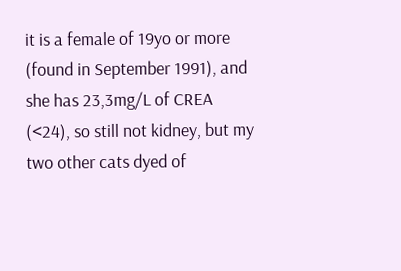it is a female of 19yo or more (found in September 1991), and she has 23,3mg/L of CREA (<24), so still not kidney, but my two other cats dyed of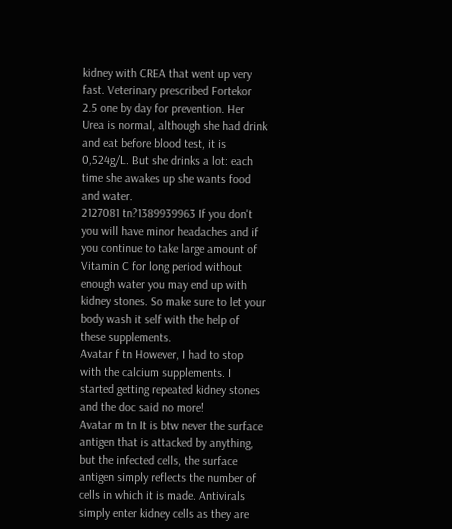kidney with CREA that went up very fast. Veterinary prescribed Fortekor 2.5 one by day for prevention. Her Urea is normal, although she had drink and eat before blood test, it is 0,524g/L. But she drinks a lot: each time she awakes up she wants food and water.
2127081 tn?1389939963 If you don't you will have minor headaches and if you continue to take large amount of Vitamin C for long period without enough water you may end up with kidney stones. So make sure to let your body wash it self with the help of these supplements.
Avatar f tn However, I had to stop with the calcium supplements. I started getting repeated kidney stones and the doc said no more!
Avatar m tn It is btw never the surface antigen that is attacked by anything, but the infected cells, the surface antigen simply reflects the number of cells in which it is made. Antivirals simply enter kidney cells as they are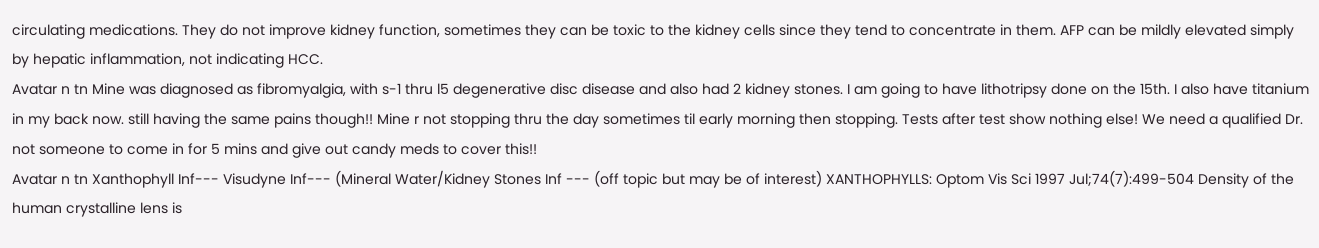circulating medications. They do not improve kidney function, sometimes they can be toxic to the kidney cells since they tend to concentrate in them. AFP can be mildly elevated simply by hepatic inflammation, not indicating HCC.
Avatar n tn Mine was diagnosed as fibromyalgia, with s-1 thru l5 degenerative disc disease and also had 2 kidney stones. I am going to have lithotripsy done on the 15th. I also have titanium in my back now. still having the same pains though!! Mine r not stopping thru the day sometimes til early morning then stopping. Tests after test show nothing else! We need a qualified Dr. not someone to come in for 5 mins and give out candy meds to cover this!!
Avatar n tn Xanthophyll Inf--- Visudyne Inf--- (Mineral Water/Kidney Stones Inf --- (off topic but may be of interest) XANTHOPHYLLS: Optom Vis Sci 1997 Jul;74(7):499-504 Density of the human crystalline lens is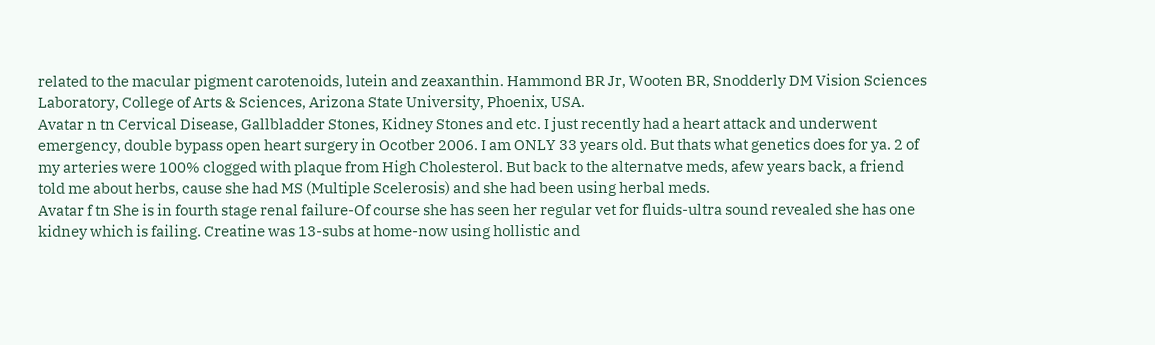related to the macular pigment carotenoids, lutein and zeaxanthin. Hammond BR Jr, Wooten BR, Snodderly DM Vision Sciences Laboratory, College of Arts & Sciences, Arizona State University, Phoenix, USA.
Avatar n tn Cervical Disease, Gallbladder Stones, Kidney Stones and etc. I just recently had a heart attack and underwent emergency, double bypass open heart surgery in Ocotber 2006. I am ONLY 33 years old. But thats what genetics does for ya. 2 of my arteries were 100% clogged with plaque from High Cholesterol. But back to the alternatve meds, afew years back, a friend told me about herbs, cause she had MS (Multiple Scelerosis) and she had been using herbal meds.
Avatar f tn She is in fourth stage renal failure-Of course she has seen her regular vet for fluids-ultra sound revealed she has one kidney which is failing. Creatine was 13-subs at home-now using hollistic and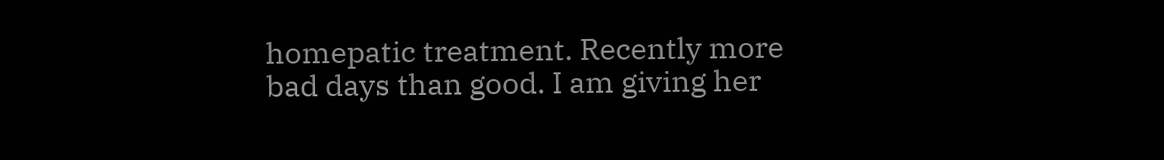homepatic treatment. Recently more bad days than good. I am giving her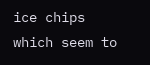ice chips which seem to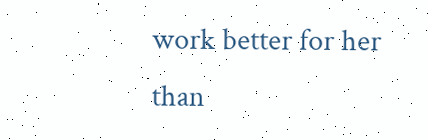work better for her than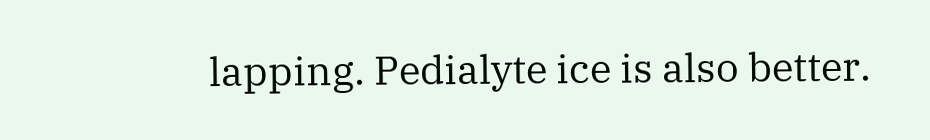lapping. Pedialyte ice is also better.